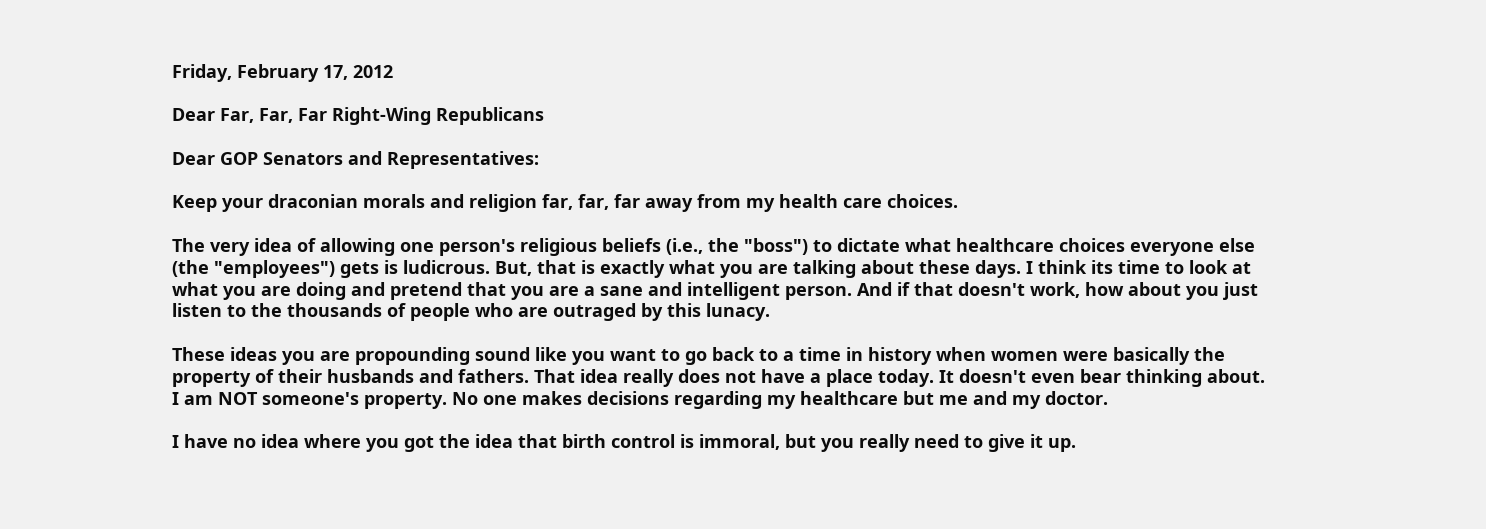Friday, February 17, 2012

Dear Far, Far, Far Right-Wing Republicans

Dear GOP Senators and Representatives:

Keep your draconian morals and religion far, far, far away from my health care choices.

The very idea of allowing one person's religious beliefs (i.e., the "boss") to dictate what healthcare choices everyone else (the "employees") gets is ludicrous. But, that is exactly what you are talking about these days. I think its time to look at what you are doing and pretend that you are a sane and intelligent person. And if that doesn't work, how about you just listen to the thousands of people who are outraged by this lunacy.

These ideas you are propounding sound like you want to go back to a time in history when women were basically the property of their husbands and fathers. That idea really does not have a place today. It doesn't even bear thinking about. I am NOT someone's property. No one makes decisions regarding my healthcare but me and my doctor.

I have no idea where you got the idea that birth control is immoral, but you really need to give it up.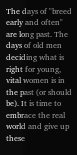The days of "breed early and often" are long past. The days of old men deciding what is right for young, vital women is in the past (or should be). It is time to embrace the real world and give up these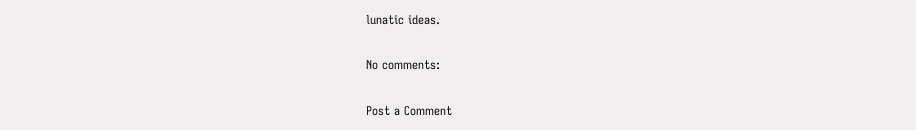lunatic ideas.

No comments:

Post a Comment